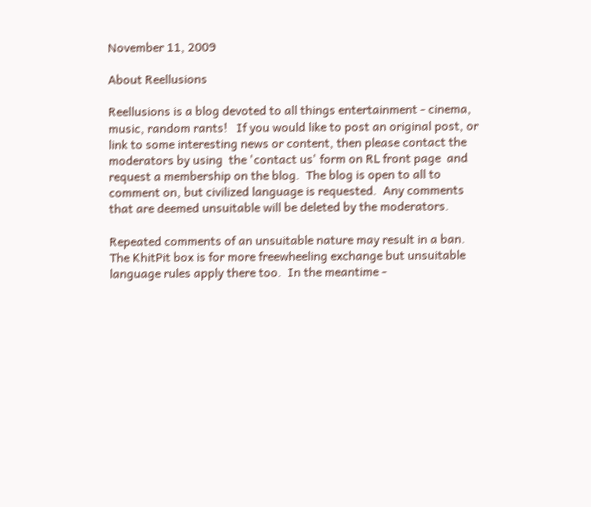November 11, 2009

About Reellusions

Reellusions is a blog devoted to all things entertainment - cinema, music, random rants!   If you would like to post an original post, or link to some interesting news or content, then please contact the moderators by using  the 'contact us' form on RL front page  and request a membership on the blog.  The blog is open to all to comment on, but civilized language is requested.  Any comments that are deemed unsuitable will be deleted by the moderators.

Repeated comments of an unsuitable nature may result in a ban.  The KhitPit box is for more freewheeling exchange but unsuitable language rules apply there too.  In the meantime -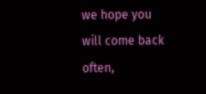we hope you will come back often,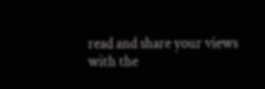read and share your views with the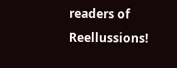readers of Reellussions!